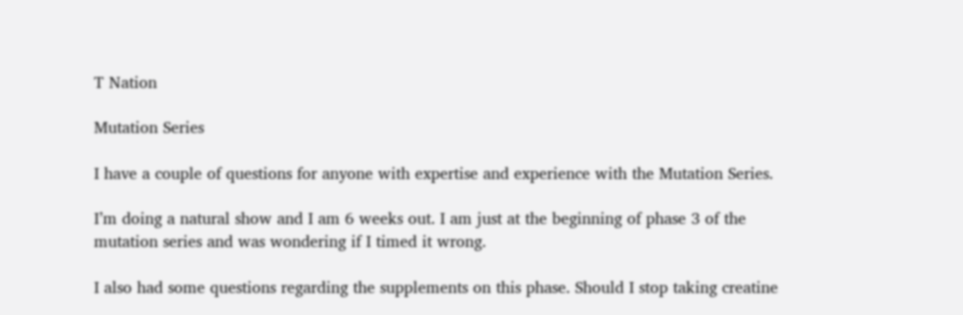T Nation

Mutation Series

I have a couple of questions for anyone with expertise and experience with the Mutation Series.

I’m doing a natural show and I am 6 weeks out. I am just at the beginning of phase 3 of the mutation series and was wondering if I timed it wrong.

I also had some questions regarding the supplements on this phase. Should I stop taking creatine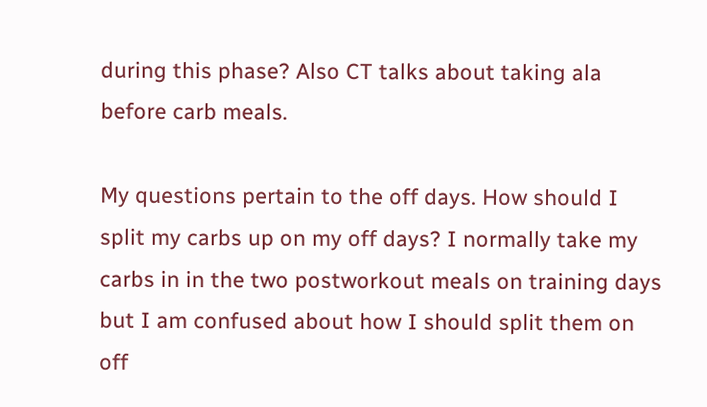during this phase? Also CT talks about taking ala before carb meals.

My questions pertain to the off days. How should I split my carbs up on my off days? I normally take my carbs in in the two postworkout meals on training days but I am confused about how I should split them on off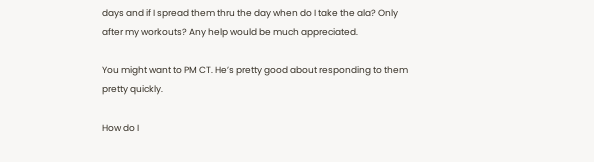days and if I spread them thru the day when do I take the ala? Only after my workouts? Any help would be much appreciated.

You might want to PM CT. He’s pretty good about responding to them pretty quickly.

How do I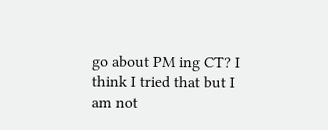go about PM ing CT? I think I tried that but I am not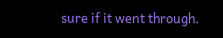sure if it went through.